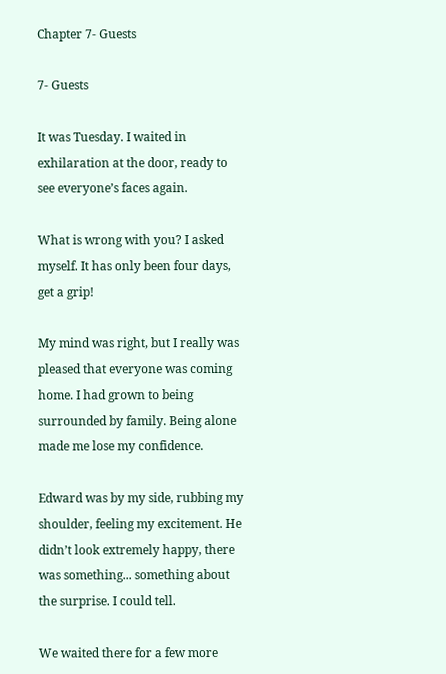Chapter 7- Guests

7- Guests

It was Tuesday. I waited in exhilaration at the door, ready to see everyone’s faces again.

What is wrong with you? I asked myself. It has only been four days, get a grip!

My mind was right, but I really was pleased that everyone was coming home. I had grown to being surrounded by family. Being alone made me lose my confidence.

Edward was by my side, rubbing my shoulder, feeling my excitement. He didn’t look extremely happy, there was something... something about the surprise. I could tell.

We waited there for a few more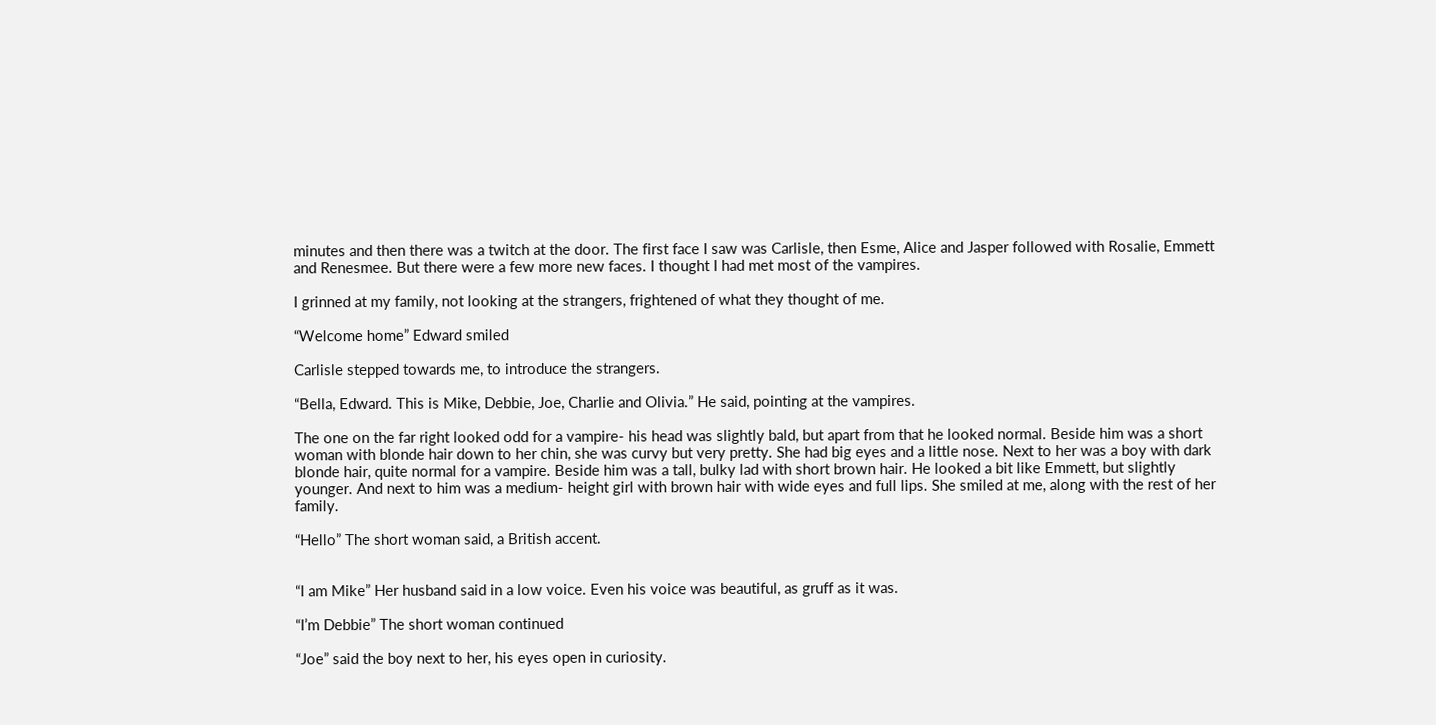minutes and then there was a twitch at the door. The first face I saw was Carlisle, then Esme, Alice and Jasper followed with Rosalie, Emmett and Renesmee. But there were a few more new faces. I thought I had met most of the vampires.

I grinned at my family, not looking at the strangers, frightened of what they thought of me.

“Welcome home” Edward smiled

Carlisle stepped towards me, to introduce the strangers.

“Bella, Edward. This is Mike, Debbie, Joe, Charlie and Olivia.” He said, pointing at the vampires.

The one on the far right looked odd for a vampire- his head was slightly bald, but apart from that he looked normal. Beside him was a short woman with blonde hair down to her chin, she was curvy but very pretty. She had big eyes and a little nose. Next to her was a boy with dark blonde hair, quite normal for a vampire. Beside him was a tall, bulky lad with short brown hair. He looked a bit like Emmett, but slightly younger. And next to him was a medium- height girl with brown hair with wide eyes and full lips. She smiled at me, along with the rest of her family.

“Hello” The short woman said, a British accent.


“I am Mike” Her husband said in a low voice. Even his voice was beautiful, as gruff as it was.

“I’m Debbie” The short woman continued

“Joe” said the boy next to her, his eyes open in curiosity.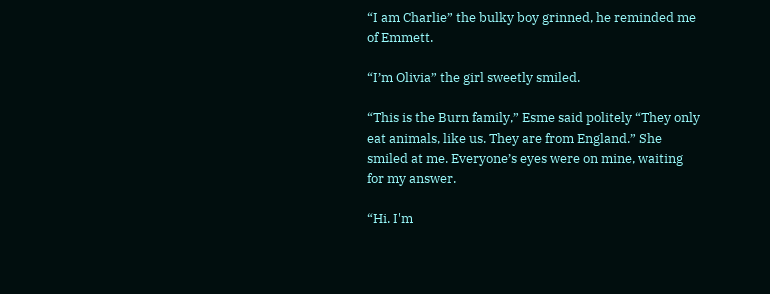“I am Charlie” the bulky boy grinned, he reminded me of Emmett.

“I’m Olivia” the girl sweetly smiled.

“This is the Burn family,” Esme said politely “They only eat animals, like us. They are from England.” She smiled at me. Everyone’s eyes were on mine, waiting for my answer.

“Hi. I'm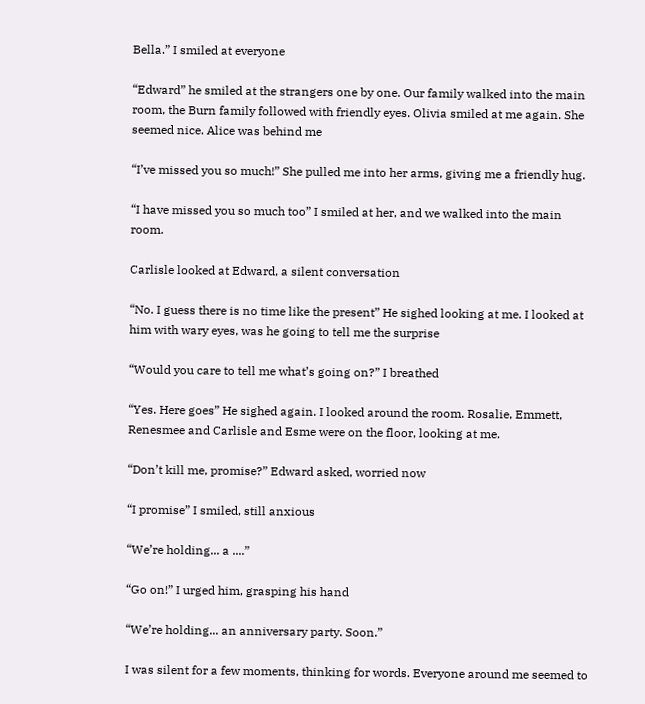Bella.” I smiled at everyone

“Edward” he smiled at the strangers one by one. Our family walked into the main room, the Burn family followed with friendly eyes. Olivia smiled at me again. She seemed nice. Alice was behind me

“I’ve missed you so much!” She pulled me into her arms, giving me a friendly hug.

“I have missed you so much too” I smiled at her, and we walked into the main room.

Carlisle looked at Edward, a silent conversation

“No. I guess there is no time like the present” He sighed looking at me. I looked at him with wary eyes, was he going to tell me the surprise

“Would you care to tell me what’s going on?” I breathed

“Yes. Here goes” He sighed again. I looked around the room. Rosalie, Emmett, Renesmee and Carlisle and Esme were on the floor, looking at me.

“Don’t kill me, promise?” Edward asked, worried now

“I promise” I smiled, still anxious

“We’re holding... a ....”

“Go on!” I urged him, grasping his hand

“We’re holding... an anniversary party. Soon.”

I was silent for a few moments, thinking for words. Everyone around me seemed to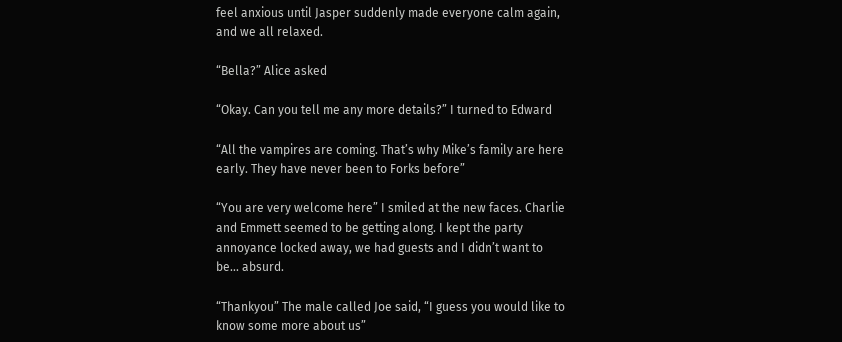feel anxious until Jasper suddenly made everyone calm again, and we all relaxed.

“Bella?” Alice asked

“Okay. Can you tell me any more details?” I turned to Edward

“All the vampires are coming. That’s why Mike’s family are here early. They have never been to Forks before”

“You are very welcome here” I smiled at the new faces. Charlie and Emmett seemed to be getting along. I kept the party annoyance locked away, we had guests and I didn’t want to be... absurd.

“Thankyou” The male called Joe said, “I guess you would like to know some more about us”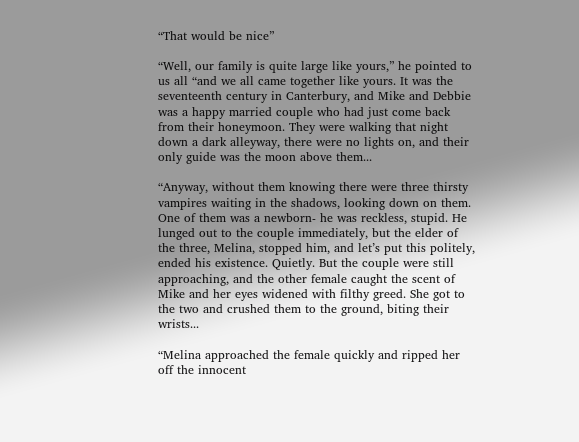“That would be nice”

“Well, our family is quite large like yours,” he pointed to us all “and we all came together like yours. It was the seventeenth century in Canterbury, and Mike and Debbie was a happy married couple who had just come back from their honeymoon. They were walking that night down a dark alleyway, there were no lights on, and their only guide was the moon above them...

“Anyway, without them knowing there were three thirsty vampires waiting in the shadows, looking down on them. One of them was a newborn- he was reckless, stupid. He lunged out to the couple immediately, but the elder of the three, Melina, stopped him, and let’s put this politely, ended his existence. Quietly. But the couple were still approaching, and the other female caught the scent of Mike and her eyes widened with filthy greed. She got to the two and crushed them to the ground, biting their wrists...

“Melina approached the female quickly and ripped her off the innocent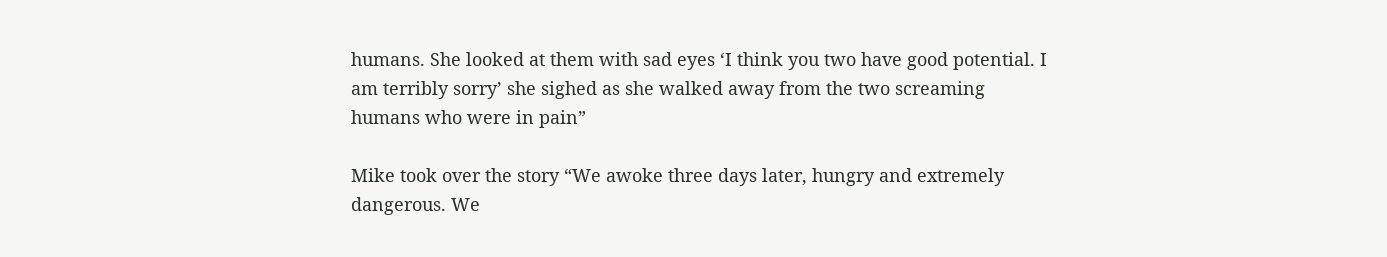humans. She looked at them with sad eyes ‘I think you two have good potential. I am terribly sorry’ she sighed as she walked away from the two screaming humans who were in pain”

Mike took over the story “We awoke three days later, hungry and extremely dangerous. We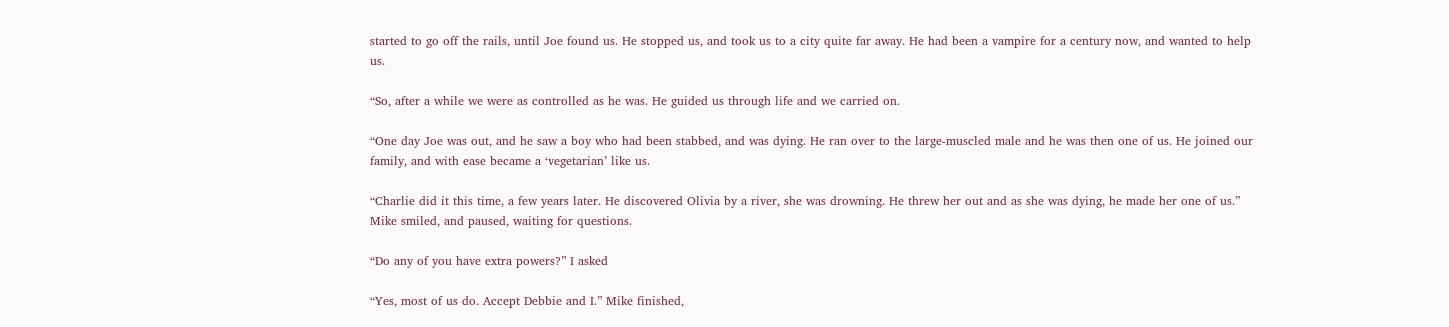started to go off the rails, until Joe found us. He stopped us, and took us to a city quite far away. He had been a vampire for a century now, and wanted to help us.

“So, after a while we were as controlled as he was. He guided us through life and we carried on.

“One day Joe was out, and he saw a boy who had been stabbed, and was dying. He ran over to the large-muscled male and he was then one of us. He joined our family, and with ease became a ‘vegetarian’ like us.

“Charlie did it this time, a few years later. He discovered Olivia by a river, she was drowning. He threw her out and as she was dying, he made her one of us.” Mike smiled, and paused, waiting for questions.

“Do any of you have extra powers?” I asked

“Yes, most of us do. Accept Debbie and I.” Mike finished,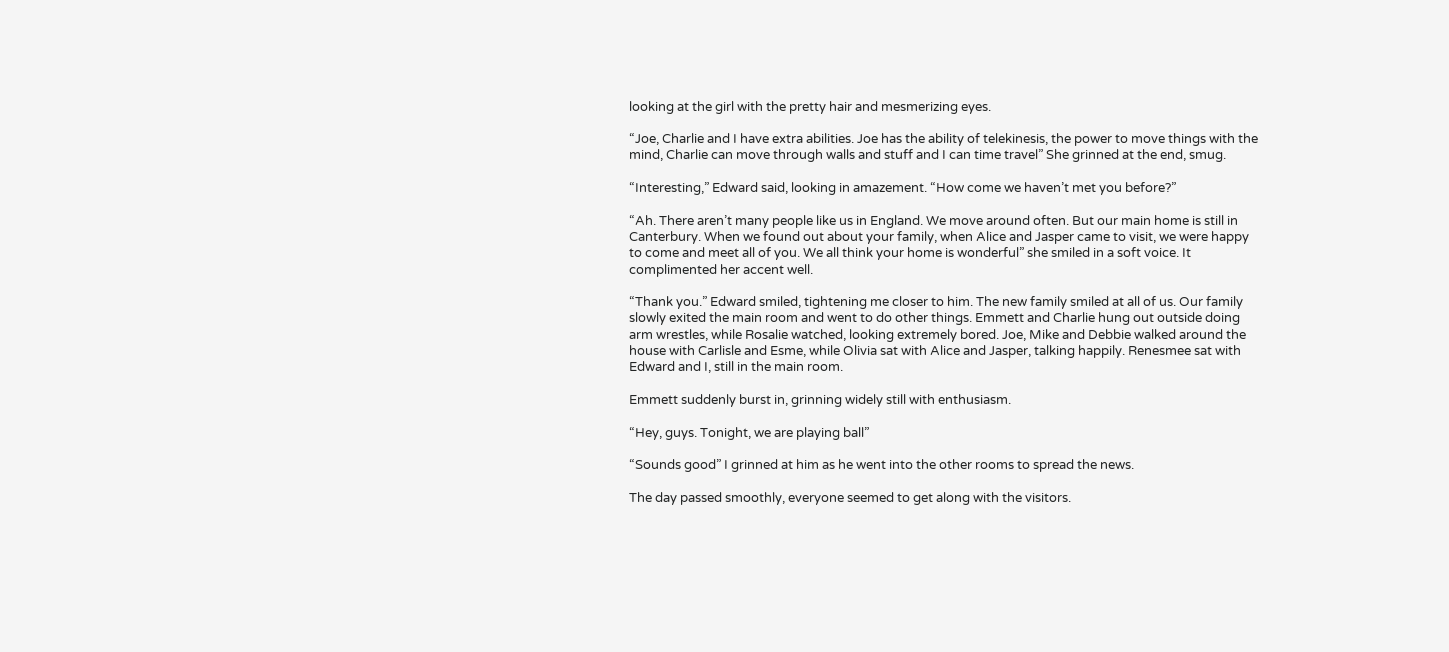looking at the girl with the pretty hair and mesmerizing eyes.

“Joe, Charlie and I have extra abilities. Joe has the ability of telekinesis, the power to move things with the mind, Charlie can move through walls and stuff and I can time travel” She grinned at the end, smug.

“Interesting,” Edward said, looking in amazement. “How come we haven’t met you before?”

“Ah. There aren’t many people like us in England. We move around often. But our main home is still in Canterbury. When we found out about your family, when Alice and Jasper came to visit, we were happy to come and meet all of you. We all think your home is wonderful” she smiled in a soft voice. It complimented her accent well.

“Thank you.” Edward smiled, tightening me closer to him. The new family smiled at all of us. Our family slowly exited the main room and went to do other things. Emmett and Charlie hung out outside doing arm wrestles, while Rosalie watched, looking extremely bored. Joe, Mike and Debbie walked around the house with Carlisle and Esme, while Olivia sat with Alice and Jasper, talking happily. Renesmee sat with Edward and I, still in the main room.

Emmett suddenly burst in, grinning widely still with enthusiasm.

“Hey, guys. Tonight, we are playing ball”

“Sounds good” I grinned at him as he went into the other rooms to spread the news.

The day passed smoothly, everyone seemed to get along with the visitors.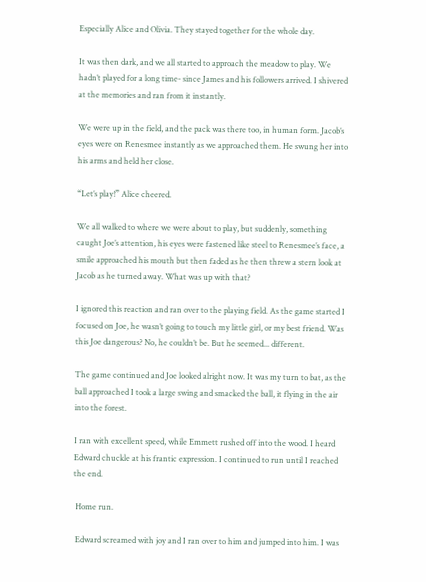Especially Alice and Olivia. They stayed together for the whole day.

It was then dark, and we all started to approach the meadow to play. We hadn’t played for a long time- since James and his followers arrived. I shivered at the memories and ran from it instantly.

We were up in the field, and the pack was there too, in human form. Jacob’s eyes were on Renesmee instantly as we approached them. He swung her into his arms and held her close.

“Let’s play!” Alice cheered.

We all walked to where we were about to play, but suddenly, something caught Joe’s attention, his eyes were fastened like steel to Renesmee’s face, a smile approached his mouth but then faded as he then threw a stern look at Jacob as he turned away. What was up with that?

I ignored this reaction and ran over to the playing field. As the game started I focused on Joe, he wasn’t going to touch my little girl, or my best friend. Was this Joe dangerous? No, he couldn’t be. But he seemed... different.

The game continued and Joe looked alright now. It was my turn to bat, as the ball approached I took a large swing and smacked the ball, it flying in the air into the forest.

I ran with excellent speed, while Emmett rushed off into the wood. I heard Edward chuckle at his frantic expression. I continued to run until I reached the end.

 Home run.

 Edward screamed with joy and I ran over to him and jumped into him. I was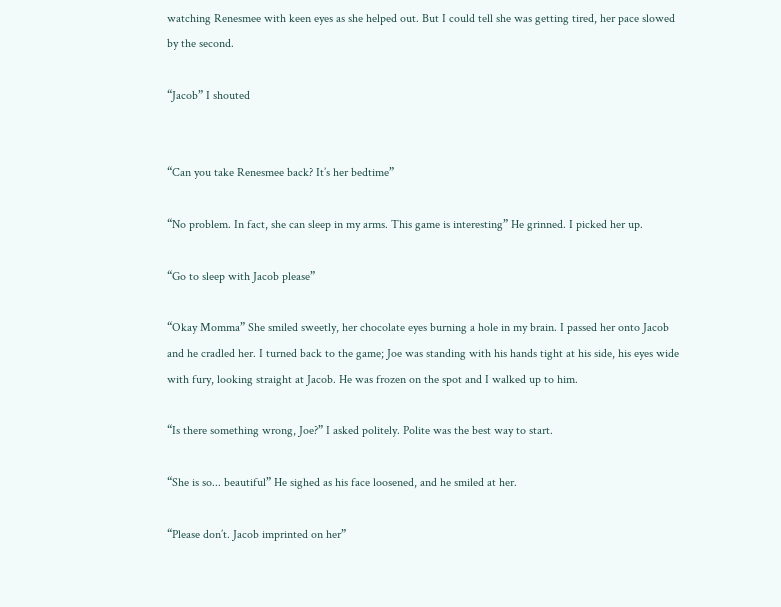watching Renesmee with keen eyes as she helped out. But I could tell she was getting tired, her pace slowed by the second.

“Jacob” I shouted


“Can you take Renesmee back? It’s her bedtime”

“No problem. In fact, she can sleep in my arms. This game is interesting” He grinned. I picked her up.

“Go to sleep with Jacob please”

“Okay Momma” She smiled sweetly, her chocolate eyes burning a hole in my brain. I passed her onto Jacob and he cradled her. I turned back to the game; Joe was standing with his hands tight at his side, his eyes wide with fury, looking straight at Jacob. He was frozen on the spot and I walked up to him.

“Is there something wrong, Joe?” I asked politely. Polite was the best way to start.

“She is so... beautiful” He sighed as his face loosened, and he smiled at her.

“Please don’t. Jacob imprinted on her”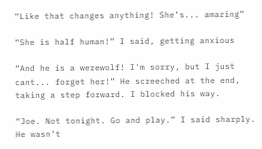“Like that changes anything! She’s... amazing”

“She is half human!” I said, getting anxious

“And he is a werewolf! I'm sorry, but I just cant... forget her!” He screeched at the end, taking a step forward. I blocked his way.

“Joe. Not tonight. Go and play.” I said sharply. He wasn’t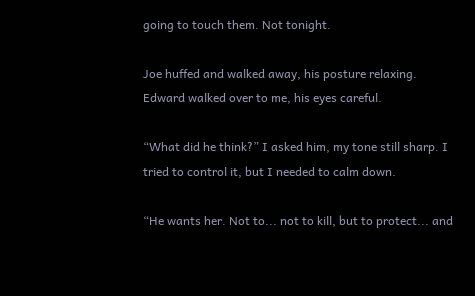going to touch them. Not tonight.

Joe huffed and walked away, his posture relaxing. Edward walked over to me, his eyes careful.

“What did he think?” I asked him, my tone still sharp. I tried to control it, but I needed to calm down.

“He wants her. Not to... not to kill, but to protect... and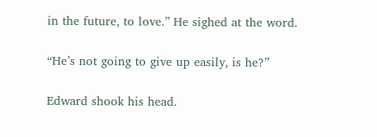in the future, to love.” He sighed at the word.

“He’s not going to give up easily, is he?”

Edward shook his head.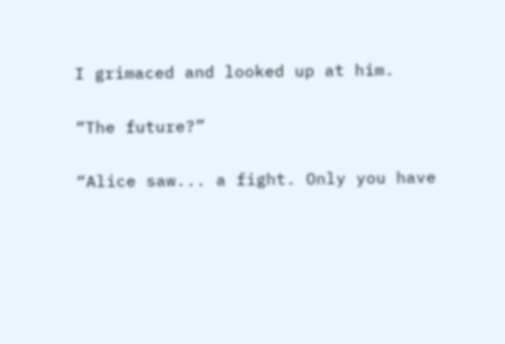I grimaced and looked up at him.

“The future?”

“Alice saw... a fight. Only you have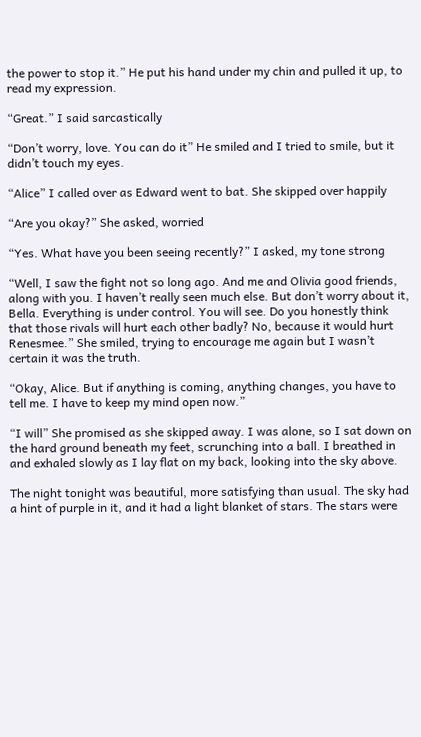the power to stop it.” He put his hand under my chin and pulled it up, to read my expression.

“Great.” I said sarcastically

“Don’t worry, love. You can do it” He smiled and I tried to smile, but it didn’t touch my eyes.

“Alice” I called over as Edward went to bat. She skipped over happily

“Are you okay?” She asked, worried

“Yes. What have you been seeing recently?” I asked, my tone strong

“Well, I saw the fight not so long ago. And me and Olivia good friends, along with you. I haven’t really seen much else. But don’t worry about it, Bella. Everything is under control. You will see. Do you honestly think that those rivals will hurt each other badly? No, because it would hurt Renesmee.” She smiled, trying to encourage me again but I wasn’t certain it was the truth.

“Okay, Alice. But if anything is coming, anything changes, you have to tell me. I have to keep my mind open now.”

“I will” She promised as she skipped away. I was alone, so I sat down on the hard ground beneath my feet, scrunching into a ball. I breathed in and exhaled slowly as I lay flat on my back, looking into the sky above.

The night tonight was beautiful, more satisfying than usual. The sky had a hint of purple in it, and it had a light blanket of stars. The stars were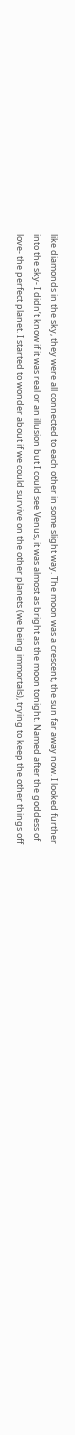like diamonds in the sky, they were all connected to each other in some slight way. The moon was a crescent, the sun far away now. I looked further into the sky- I didn’t know if it was real or an illusion but I could see Venus, it was almost as bright as the moon tonight. Named after the goddess of love- the perfect planet. I started to wonder about if we could survive on the other planets (we being immortals), trying to keep the other things off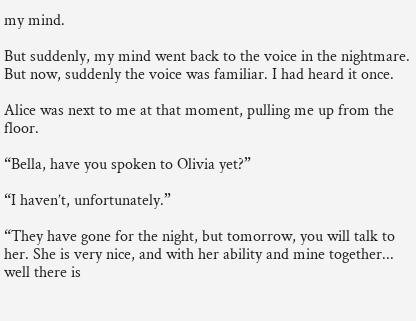my mind.

But suddenly, my mind went back to the voice in the nightmare. But now, suddenly the voice was familiar. I had heard it once.

Alice was next to me at that moment, pulling me up from the floor.

“Bella, have you spoken to Olivia yet?”

“I haven’t, unfortunately.”

“They have gone for the night, but tomorrow, you will talk to her. She is very nice, and with her ability and mine together... well there is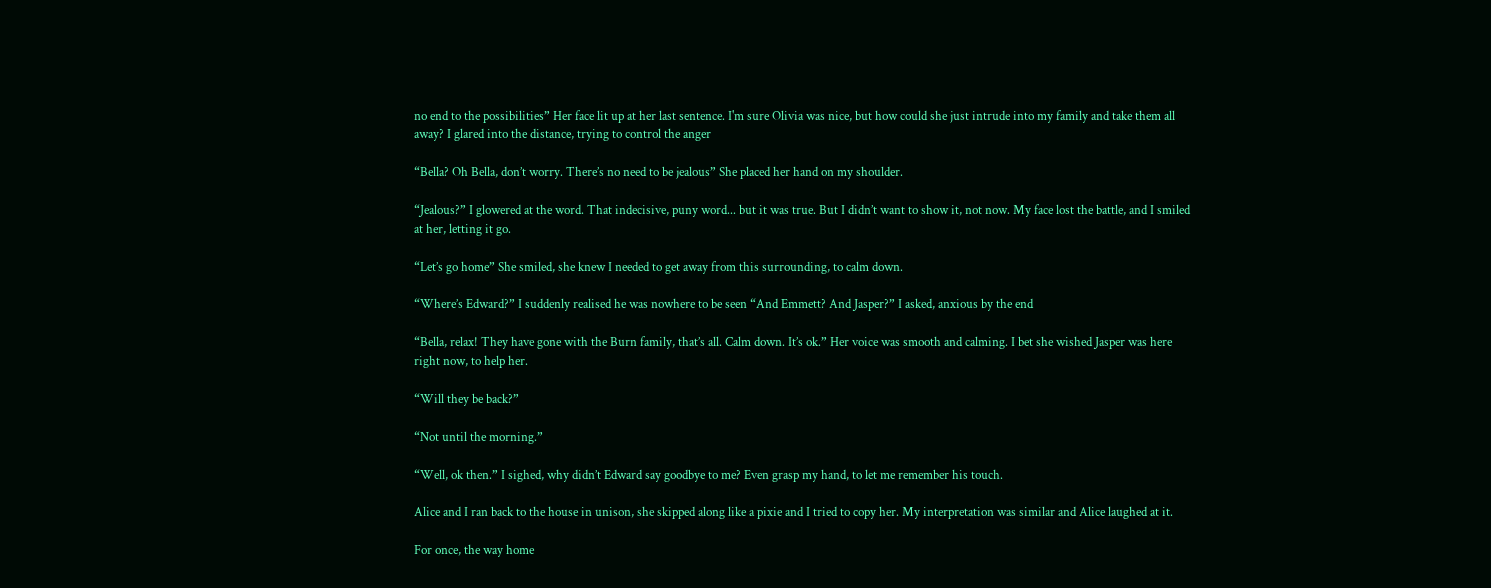no end to the possibilities” Her face lit up at her last sentence. I'm sure Olivia was nice, but how could she just intrude into my family and take them all away? I glared into the distance, trying to control the anger

“Bella? Oh Bella, don’t worry. There’s no need to be jealous” She placed her hand on my shoulder.

“Jealous?” I glowered at the word. That indecisive, puny word... but it was true. But I didn’t want to show it, not now. My face lost the battle, and I smiled at her, letting it go.

“Let’s go home” She smiled, she knew I needed to get away from this surrounding, to calm down.

“Where’s Edward?” I suddenly realised he was nowhere to be seen “And Emmett? And Jasper?” I asked, anxious by the end

“Bella, relax! They have gone with the Burn family, that’s all. Calm down. It’s ok.” Her voice was smooth and calming. I bet she wished Jasper was here right now, to help her.

“Will they be back?”

“Not until the morning.”

“Well, ok then.” I sighed, why didn’t Edward say goodbye to me? Even grasp my hand, to let me remember his touch.

Alice and I ran back to the house in unison, she skipped along like a pixie and I tried to copy her. My interpretation was similar and Alice laughed at it.

For once, the way home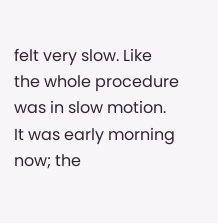felt very slow. Like the whole procedure was in slow motion. It was early morning now; the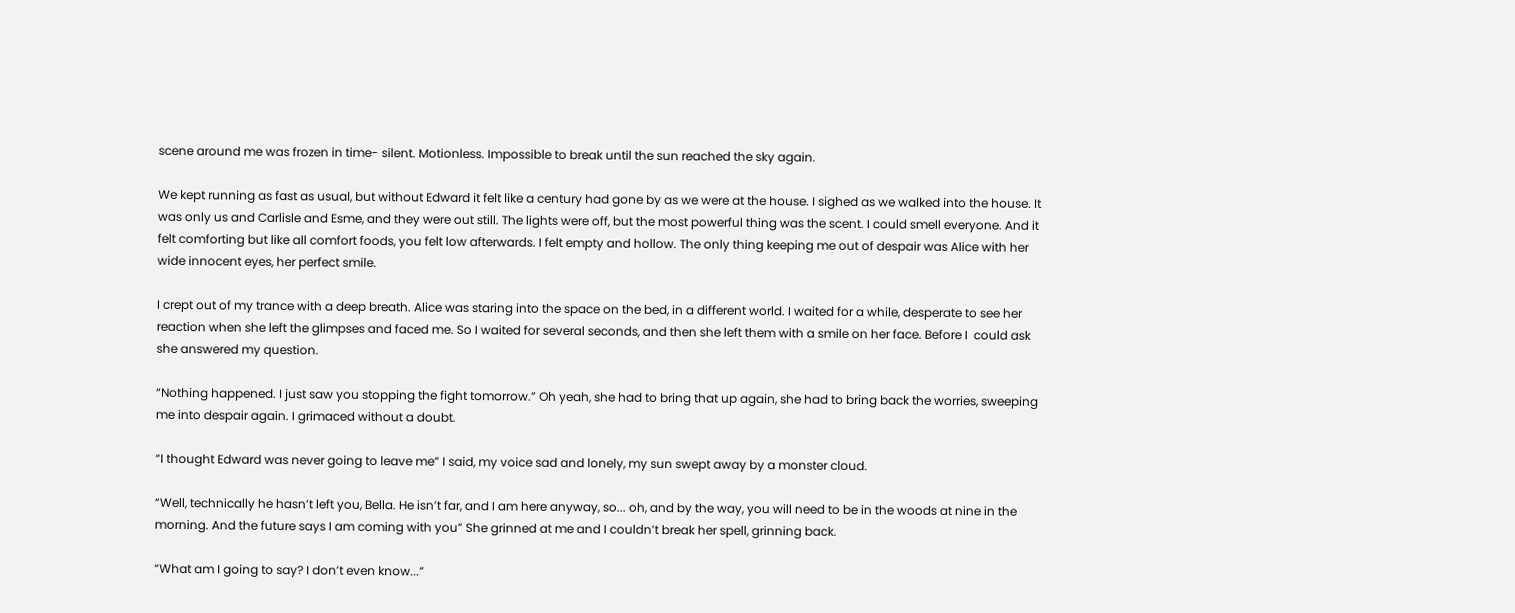scene around me was frozen in time- silent. Motionless. Impossible to break until the sun reached the sky again.

We kept running as fast as usual, but without Edward it felt like a century had gone by as we were at the house. I sighed as we walked into the house. It was only us and Carlisle and Esme, and they were out still. The lights were off, but the most powerful thing was the scent. I could smell everyone. And it felt comforting but like all comfort foods, you felt low afterwards. I felt empty and hollow. The only thing keeping me out of despair was Alice with her wide innocent eyes, her perfect smile.

I crept out of my trance with a deep breath. Alice was staring into the space on the bed, in a different world. I waited for a while, desperate to see her reaction when she left the glimpses and faced me. So I waited for several seconds, and then she left them with a smile on her face. Before I  could ask she answered my question.

“Nothing happened. I just saw you stopping the fight tomorrow.” Oh yeah, she had to bring that up again, she had to bring back the worries, sweeping me into despair again. I grimaced without a doubt.

“I thought Edward was never going to leave me” I said, my voice sad and lonely, my sun swept away by a monster cloud.

“Well, technically he hasn’t left you, Bella. He isn’t far, and I am here anyway, so... oh, and by the way, you will need to be in the woods at nine in the morning. And the future says I am coming with you” She grinned at me and I couldn’t break her spell, grinning back.

“What am I going to say? I don’t even know...”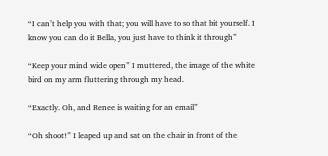“I can’t help you with that; you will have to so that bit yourself. I know you can do it Bella, you just have to think it through”

“Keep your mind wide open” I muttered, the image of the white bird on my arm fluttering through my head.

“Exactly. Oh, and Renee is waiting for an email”

“Oh shoot!” I leaped up and sat on the chair in front of the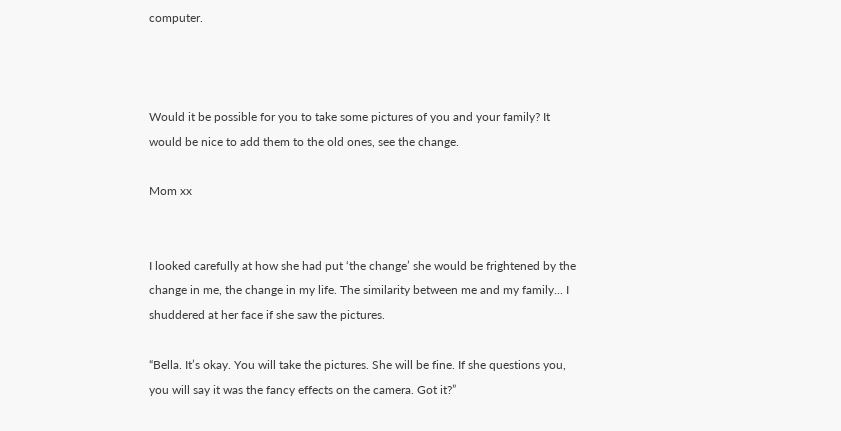computer.



Would it be possible for you to take some pictures of you and your family? It would be nice to add them to the old ones, see the change.

Mom xx


I looked carefully at how she had put ‘the change’ she would be frightened by the change in me, the change in my life. The similarity between me and my family... I shuddered at her face if she saw the pictures.

“Bella. It’s okay. You will take the pictures. She will be fine. If she questions you, you will say it was the fancy effects on the camera. Got it?”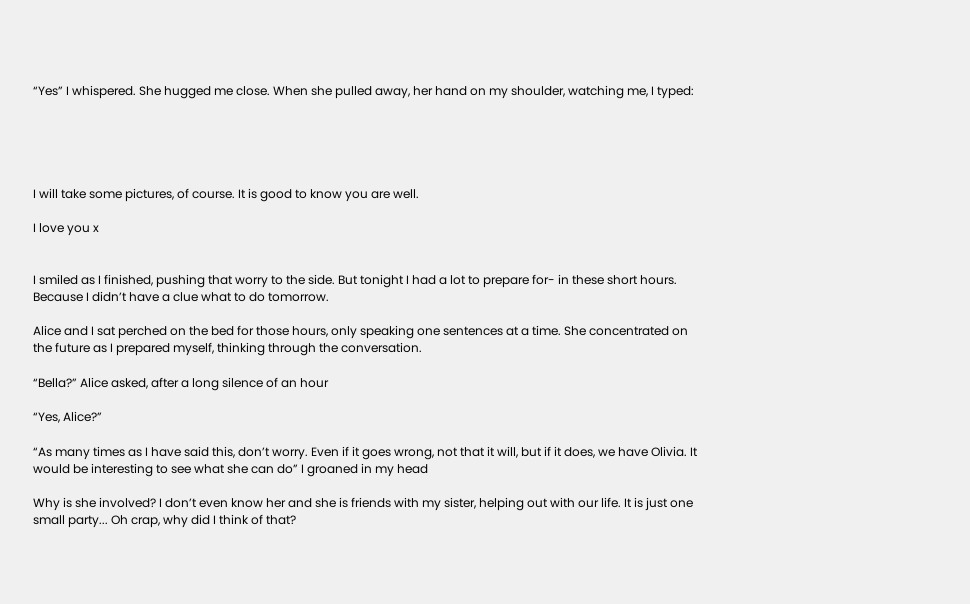“Yes” I whispered. She hugged me close. When she pulled away, her hand on my shoulder, watching me, I typed:





I will take some pictures, of course. It is good to know you are well.

I love you x


I smiled as I finished, pushing that worry to the side. But tonight I had a lot to prepare for- in these short hours. Because I didn’t have a clue what to do tomorrow.

Alice and I sat perched on the bed for those hours, only speaking one sentences at a time. She concentrated on the future as I prepared myself, thinking through the conversation.

“Bella?” Alice asked, after a long silence of an hour

“Yes, Alice?”

“As many times as I have said this, don’t worry. Even if it goes wrong, not that it will, but if it does, we have Olivia. It would be interesting to see what she can do” I groaned in my head

Why is she involved? I don’t even know her and she is friends with my sister, helping out with our life. It is just one small party... Oh crap, why did I think of that?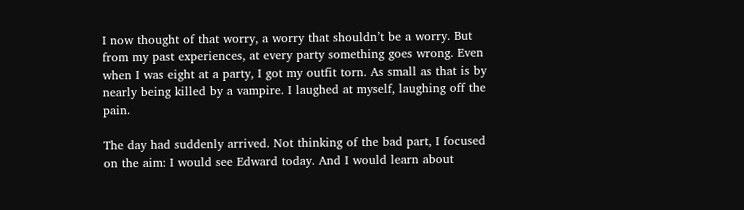I now thought of that worry, a worry that shouldn’t be a worry. But from my past experiences, at every party something goes wrong. Even when I was eight at a party, I got my outfit torn. As small as that is by nearly being killed by a vampire. I laughed at myself, laughing off the pain.

The day had suddenly arrived. Not thinking of the bad part, I focused on the aim: I would see Edward today. And I would learn about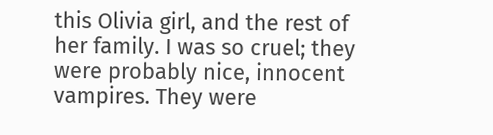this Olivia girl, and the rest of her family. I was so cruel; they were probably nice, innocent vampires. They were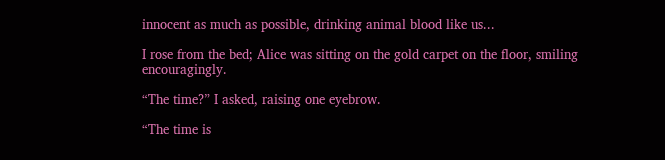innocent as much as possible, drinking animal blood like us...

I rose from the bed; Alice was sitting on the gold carpet on the floor, smiling encouragingly.

“The time?” I asked, raising one eyebrow.

“The time is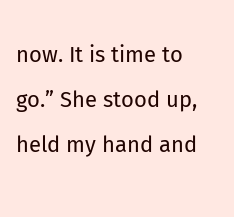now. It is time to go.” She stood up, held my hand and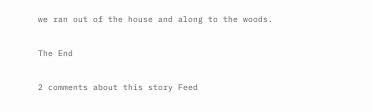we ran out of the house and along to the woods.

The End

2 comments about this story Feed